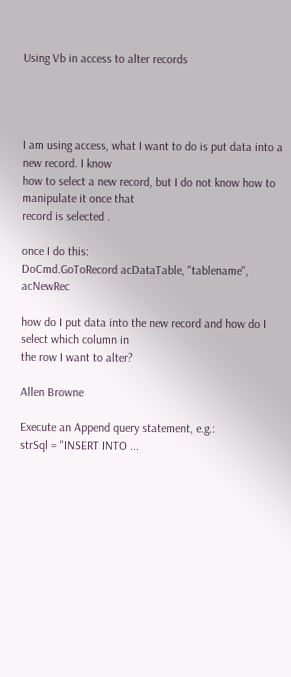Using Vb in access to alter records




I am using access, what I want to do is put data into a new record. I know
how to select a new record, but I do not know how to manipulate it once that
record is selected .

once I do this:
DoCmd.GoToRecord acDataTable, "tablename", acNewRec

how do I put data into the new record and how do I select which column in
the row I want to alter?

Allen Browne

Execute an Append query statement, e.g.:
strSql = "INSERT INTO ...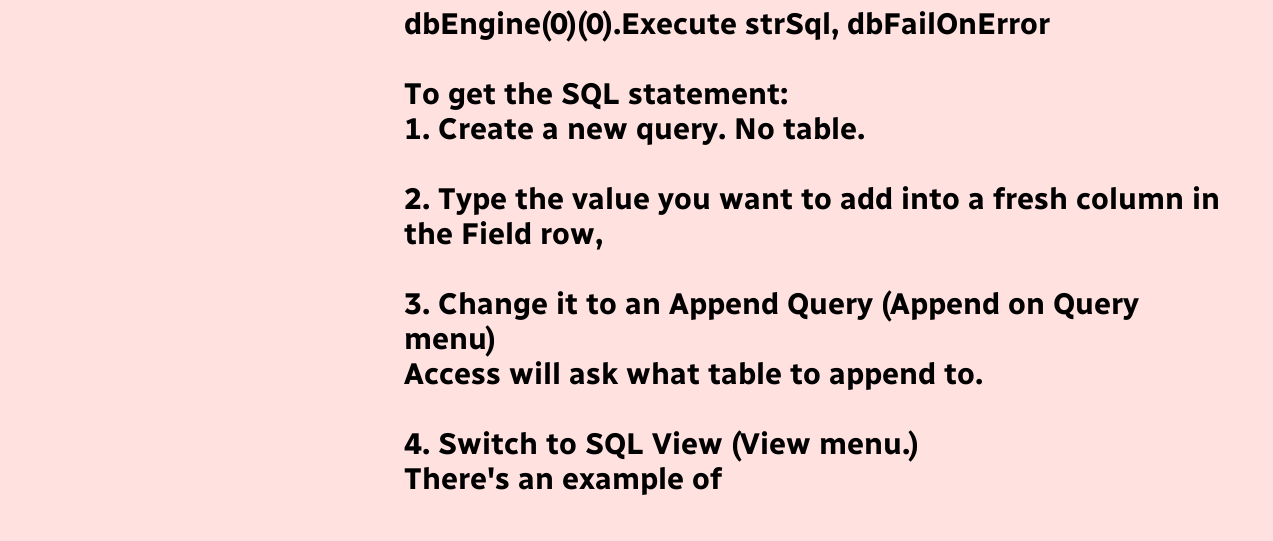dbEngine(0)(0).Execute strSql, dbFailOnError

To get the SQL statement:
1. Create a new query. No table.

2. Type the value you want to add into a fresh column in the Field row,

3. Change it to an Append Query (Append on Query menu)
Access will ask what table to append to.

4. Switch to SQL View (View menu.)
There's an example of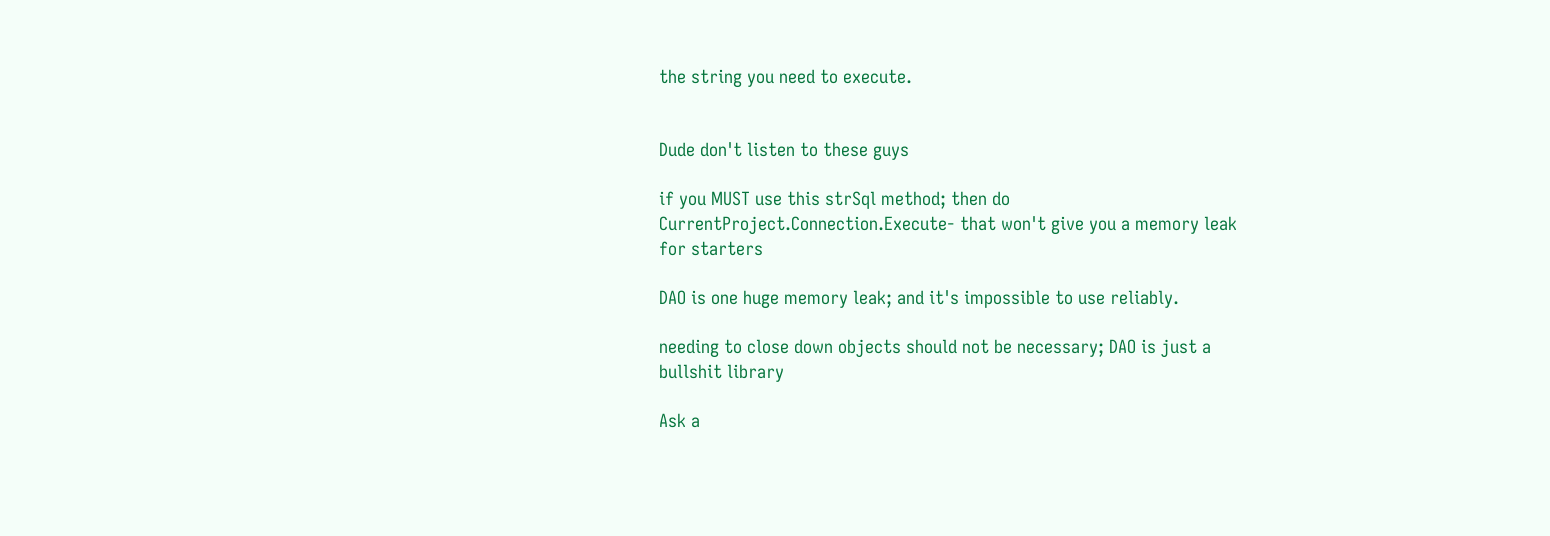the string you need to execute.


Dude don't listen to these guys

if you MUST use this strSql method; then do
CurrentProject.Connection.Execute- that won't give you a memory leak
for starters

DAO is one huge memory leak; and it's impossible to use reliably.

needing to close down objects should not be necessary; DAO is just a
bullshit library

Ask a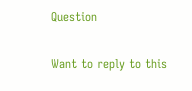Question

Want to reply to this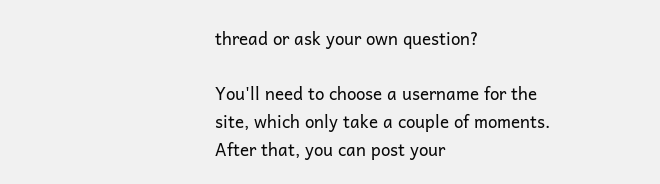thread or ask your own question?

You'll need to choose a username for the site, which only take a couple of moments. After that, you can post your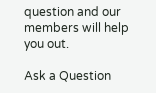question and our members will help you out.

Ask a Question